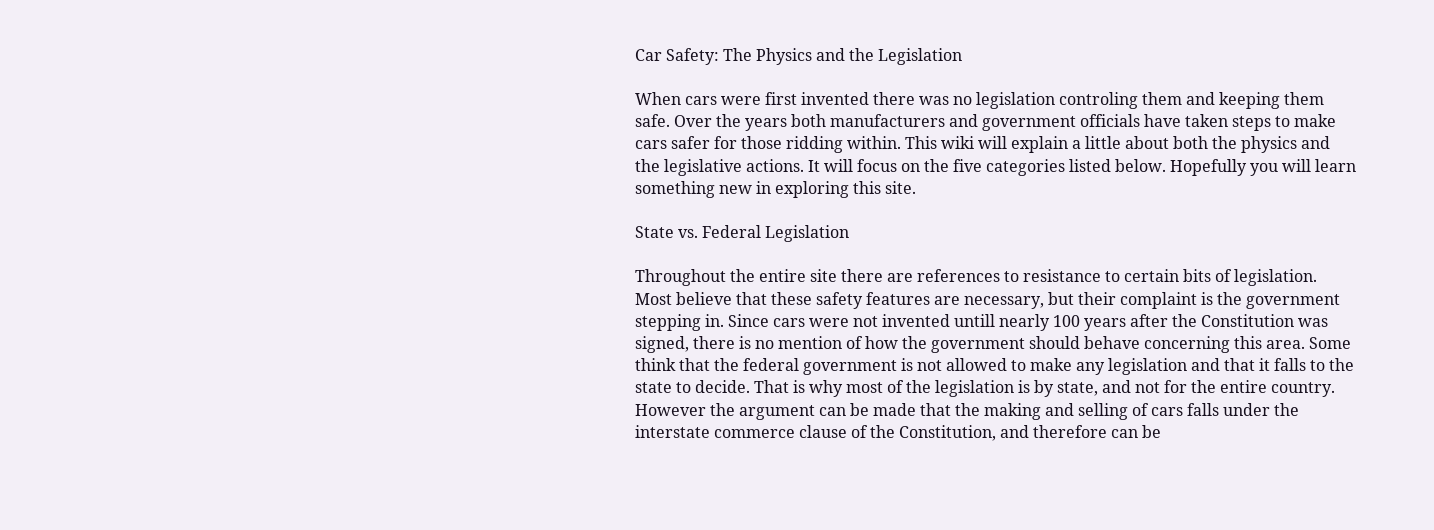Car Safety: The Physics and the Legislation

When cars were first invented there was no legislation controling them and keeping them safe. Over the years both manufacturers and government officials have taken steps to make cars safer for those ridding within. This wiki will explain a little about both the physics and the legislative actions. It will focus on the five categories listed below. Hopefully you will learn something new in exploring this site.

State vs. Federal Legislation

Throughout the entire site there are references to resistance to certain bits of legislation. Most believe that these safety features are necessary, but their complaint is the government stepping in. Since cars were not invented untill nearly 100 years after the Constitution was signed, there is no mention of how the government should behave concerning this area. Some think that the federal government is not allowed to make any legislation and that it falls to the state to decide. That is why most of the legislation is by state, and not for the entire country. However the argument can be made that the making and selling of cars falls under the interstate commerce clause of the Constitution, and therefore can be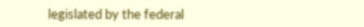legislated by the federal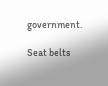government.

Seat belts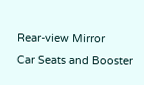Rear-view Mirror
Car Seats and Booster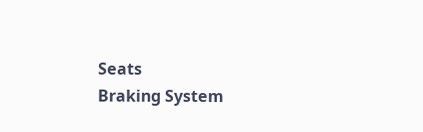Seats
Braking System